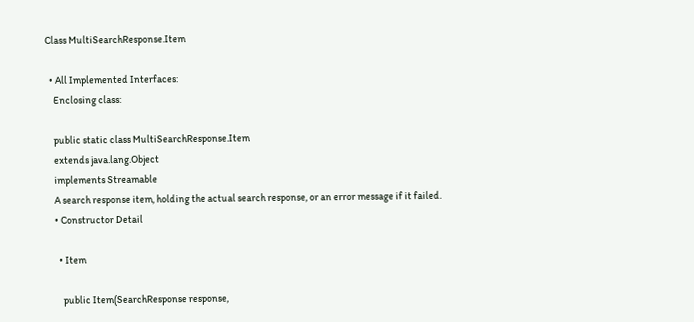Class MultiSearchResponse.Item

  • All Implemented Interfaces:
    Enclosing class:

    public static class MultiSearchResponse.Item
    extends java.lang.Object
    implements Streamable
    A search response item, holding the actual search response, or an error message if it failed.
    • Constructor Detail

      • Item

        public Item(SearchResponse response,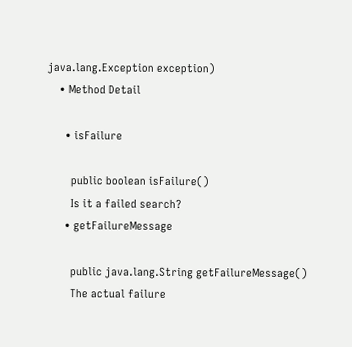java.lang.Exception exception)
    • Method Detail

      • isFailure

        public boolean isFailure()
        Is it a failed search?
      • getFailureMessage

        public java.lang.String getFailureMessage()
        The actual failure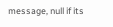message, null if its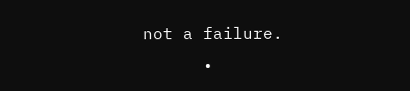not a failure.
      •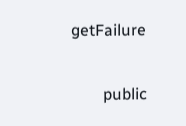getFailure

        public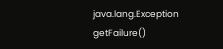java.lang.Exception getFailure()